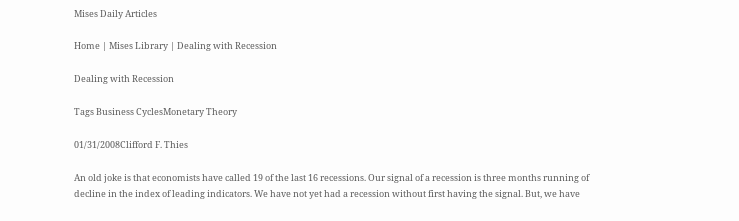Mises Daily Articles

Home | Mises Library | Dealing with Recession

Dealing with Recession

Tags Business CyclesMonetary Theory

01/31/2008Clifford F. Thies

An old joke is that economists have called 19 of the last 16 recessions. Our signal of a recession is three months running of decline in the index of leading indicators. We have not yet had a recession without first having the signal. But, we have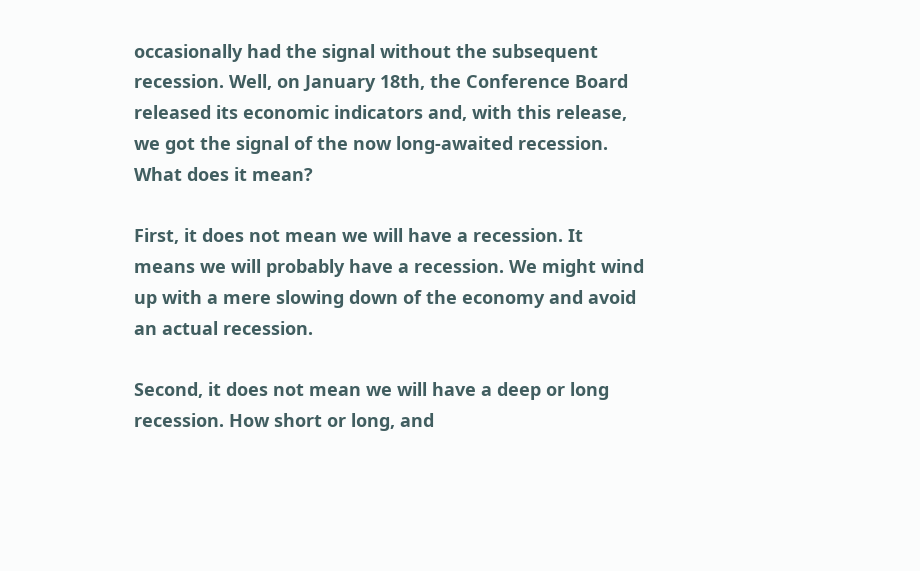occasionally had the signal without the subsequent recession. Well, on January 18th, the Conference Board released its economic indicators and, with this release, we got the signal of the now long-awaited recession. What does it mean?

First, it does not mean we will have a recession. It means we will probably have a recession. We might wind up with a mere slowing down of the economy and avoid an actual recession.

Second, it does not mean we will have a deep or long recession. How short or long, and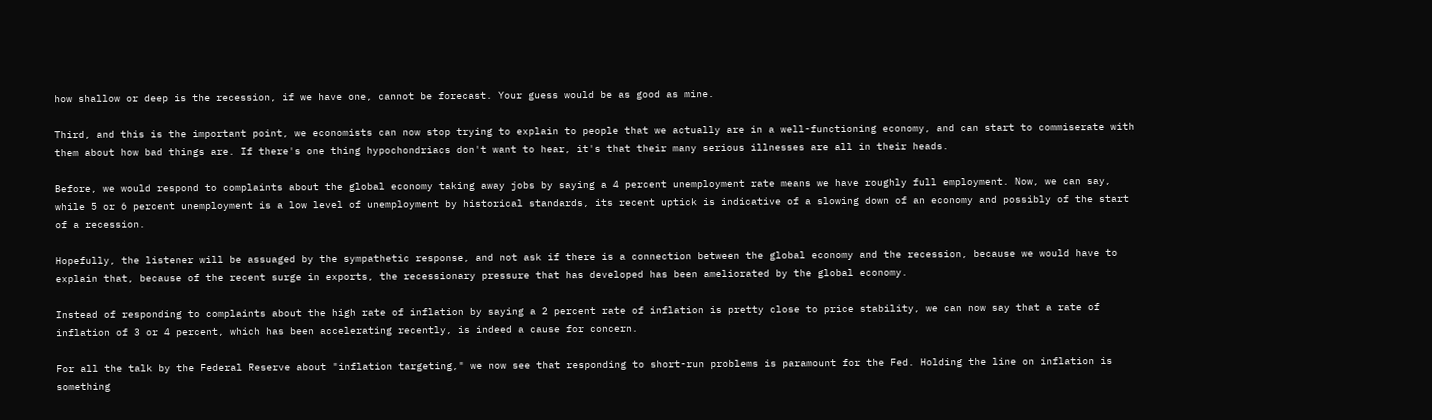how shallow or deep is the recession, if we have one, cannot be forecast. Your guess would be as good as mine.

Third, and this is the important point, we economists can now stop trying to explain to people that we actually are in a well-functioning economy, and can start to commiserate with them about how bad things are. If there's one thing hypochondriacs don't want to hear, it's that their many serious illnesses are all in their heads.

Before, we would respond to complaints about the global economy taking away jobs by saying a 4 percent unemployment rate means we have roughly full employment. Now, we can say, while 5 or 6 percent unemployment is a low level of unemployment by historical standards, its recent uptick is indicative of a slowing down of an economy and possibly of the start of a recession.

Hopefully, the listener will be assuaged by the sympathetic response, and not ask if there is a connection between the global economy and the recession, because we would have to explain that, because of the recent surge in exports, the recessionary pressure that has developed has been ameliorated by the global economy.

Instead of responding to complaints about the high rate of inflation by saying a 2 percent rate of inflation is pretty close to price stability, we can now say that a rate of inflation of 3 or 4 percent, which has been accelerating recently, is indeed a cause for concern.

For all the talk by the Federal Reserve about "inflation targeting," we now see that responding to short-run problems is paramount for the Fed. Holding the line on inflation is something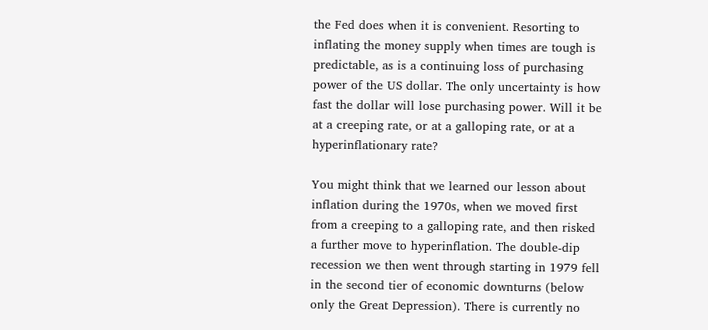the Fed does when it is convenient. Resorting to inflating the money supply when times are tough is predictable, as is a continuing loss of purchasing power of the US dollar. The only uncertainty is how fast the dollar will lose purchasing power. Will it be at a creeping rate, or at a galloping rate, or at a hyperinflationary rate?

You might think that we learned our lesson about inflation during the 1970s, when we moved first from a creeping to a galloping rate, and then risked a further move to hyperinflation. The double-dip recession we then went through starting in 1979 fell in the second tier of economic downturns (below only the Great Depression). There is currently no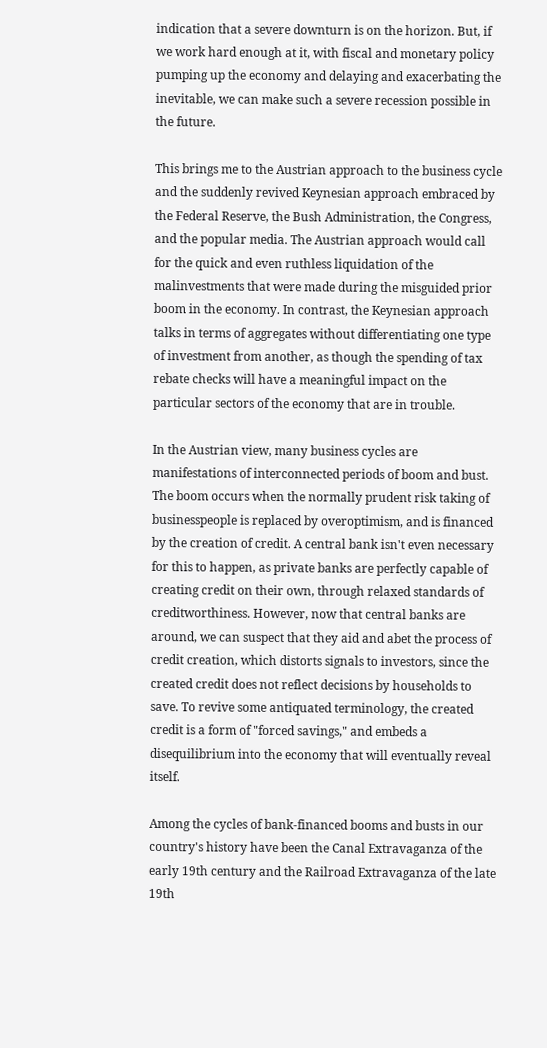indication that a severe downturn is on the horizon. But, if we work hard enough at it, with fiscal and monetary policy pumping up the economy and delaying and exacerbating the inevitable, we can make such a severe recession possible in the future.

This brings me to the Austrian approach to the business cycle and the suddenly revived Keynesian approach embraced by the Federal Reserve, the Bush Administration, the Congress, and the popular media. The Austrian approach would call for the quick and even ruthless liquidation of the malinvestments that were made during the misguided prior boom in the economy. In contrast, the Keynesian approach talks in terms of aggregates without differentiating one type of investment from another, as though the spending of tax rebate checks will have a meaningful impact on the particular sectors of the economy that are in trouble.

In the Austrian view, many business cycles are manifestations of interconnected periods of boom and bust. The boom occurs when the normally prudent risk taking of businesspeople is replaced by overoptimism, and is financed by the creation of credit. A central bank isn't even necessary for this to happen, as private banks are perfectly capable of creating credit on their own, through relaxed standards of creditworthiness. However, now that central banks are around, we can suspect that they aid and abet the process of credit creation, which distorts signals to investors, since the created credit does not reflect decisions by households to save. To revive some antiquated terminology, the created credit is a form of "forced savings," and embeds a disequilibrium into the economy that will eventually reveal itself.

Among the cycles of bank-financed booms and busts in our country's history have been the Canal Extravaganza of the early 19th century and the Railroad Extravaganza of the late 19th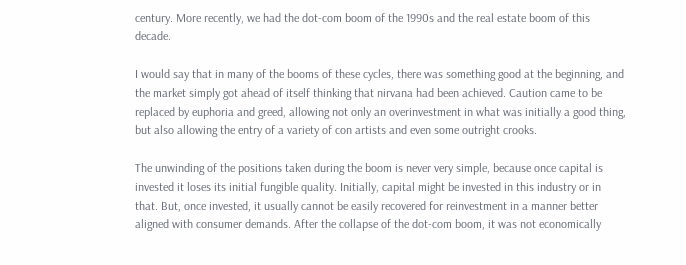century. More recently, we had the dot-com boom of the 1990s and the real estate boom of this decade.

I would say that in many of the booms of these cycles, there was something good at the beginning, and the market simply got ahead of itself thinking that nirvana had been achieved. Caution came to be replaced by euphoria and greed, allowing not only an overinvestment in what was initially a good thing, but also allowing the entry of a variety of con artists and even some outright crooks.

The unwinding of the positions taken during the boom is never very simple, because once capital is invested it loses its initial fungible quality. Initially, capital might be invested in this industry or in that. But, once invested, it usually cannot be easily recovered for reinvestment in a manner better aligned with consumer demands. After the collapse of the dot-com boom, it was not economically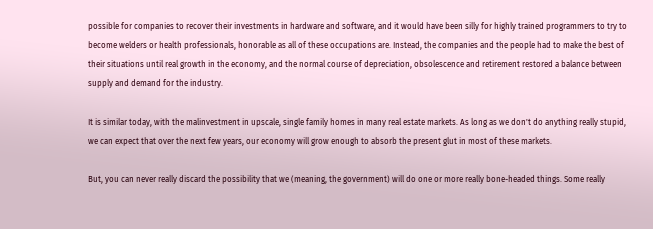possible for companies to recover their investments in hardware and software, and it would have been silly for highly trained programmers to try to become welders or health professionals, honorable as all of these occupations are. Instead, the companies and the people had to make the best of their situations until real growth in the economy, and the normal course of depreciation, obsolescence and retirement restored a balance between supply and demand for the industry.

It is similar today, with the malinvestment in upscale, single family homes in many real estate markets. As long as we don't do anything really stupid, we can expect that over the next few years, our economy will grow enough to absorb the present glut in most of these markets.

But, you can never really discard the possibility that we (meaning, the government) will do one or more really bone-headed things. Some really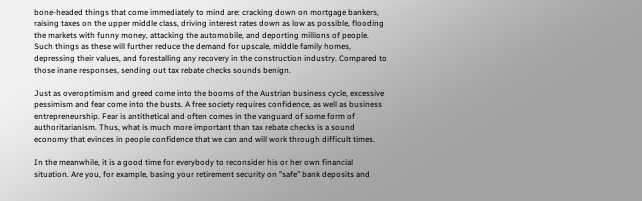bone-headed things that come immediately to mind are: cracking down on mortgage bankers, raising taxes on the upper middle class, driving interest rates down as low as possible, flooding the markets with funny money, attacking the automobile, and deporting millions of people. Such things as these will further reduce the demand for upscale, middle family homes, depressing their values, and forestalling any recovery in the construction industry. Compared to those inane responses, sending out tax rebate checks sounds benign.

Just as overoptimism and greed come into the booms of the Austrian business cycle, excessive pessimism and fear come into the busts. A free society requires confidence, as well as business entrepreneurship. Fear is antithetical and often comes in the vanguard of some form of authoritarianism. Thus, what is much more important than tax rebate checks is a sound economy that evinces in people confidence that we can and will work through difficult times.

In the meanwhile, it is a good time for everybody to reconsider his or her own financial situation. Are you, for example, basing your retirement security on "safe" bank deposits and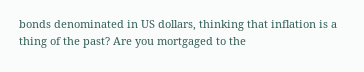bonds denominated in US dollars, thinking that inflation is a thing of the past? Are you mortgaged to the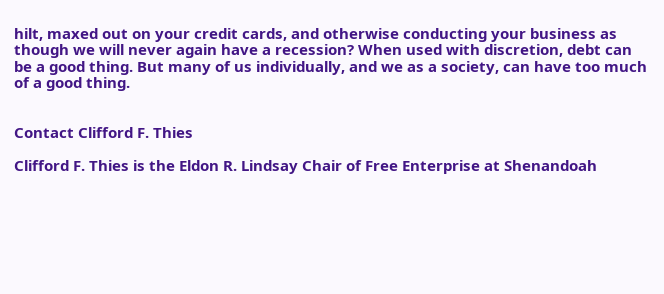hilt, maxed out on your credit cards, and otherwise conducting your business as though we will never again have a recession? When used with discretion, debt can be a good thing. But many of us individually, and we as a society, can have too much of a good thing.


Contact Clifford F. Thies

Clifford F. Thies is the Eldon R. Lindsay Chair of Free Enterprise at Shenandoah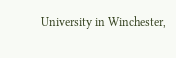University in Winchester,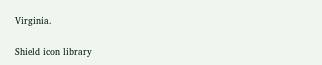Virginia.

Shield icon library